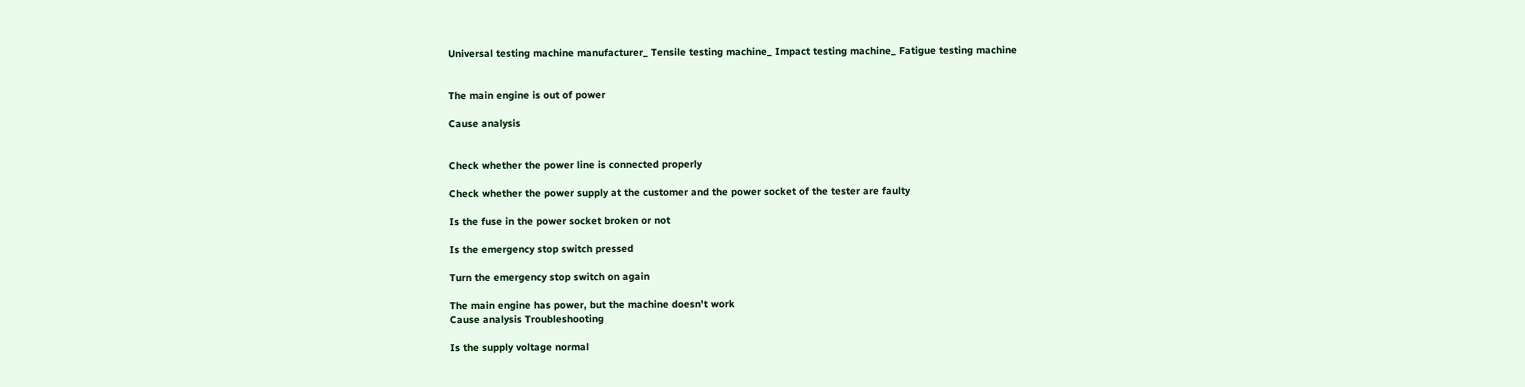Universal testing machine manufacturer_ Tensile testing machine_ Impact testing machine_ Fatigue testing machine


The main engine is out of power

Cause analysis


Check whether the power line is connected properly

Check whether the power supply at the customer and the power socket of the tester are faulty

Is the fuse in the power socket broken or not

Is the emergency stop switch pressed

Turn the emergency stop switch on again

The main engine has power, but the machine doesn't work
Cause analysis Troubleshooting

Is the supply voltage normal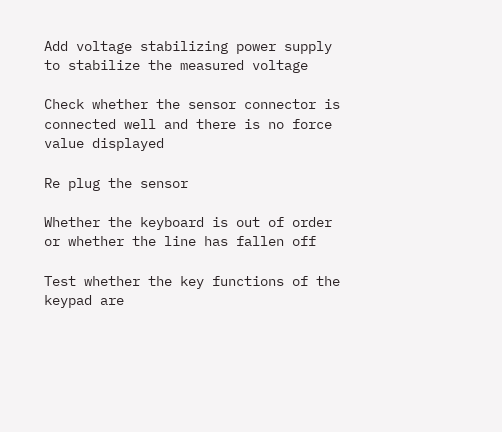Add voltage stabilizing power supply to stabilize the measured voltage

Check whether the sensor connector is connected well and there is no force value displayed

Re plug the sensor

Whether the keyboard is out of order or whether the line has fallen off

Test whether the key functions of the keypad are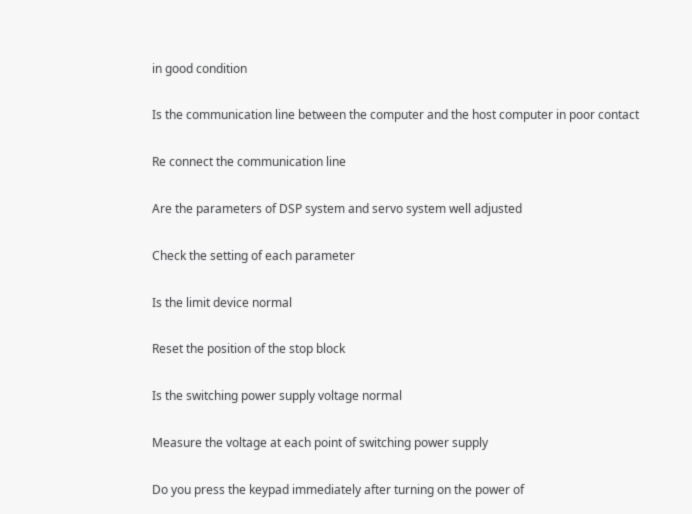in good condition

Is the communication line between the computer and the host computer in poor contact

Re connect the communication line

Are the parameters of DSP system and servo system well adjusted

Check the setting of each parameter

Is the limit device normal

Reset the position of the stop block

Is the switching power supply voltage normal

Measure the voltage at each point of switching power supply

Do you press the keypad immediately after turning on the power of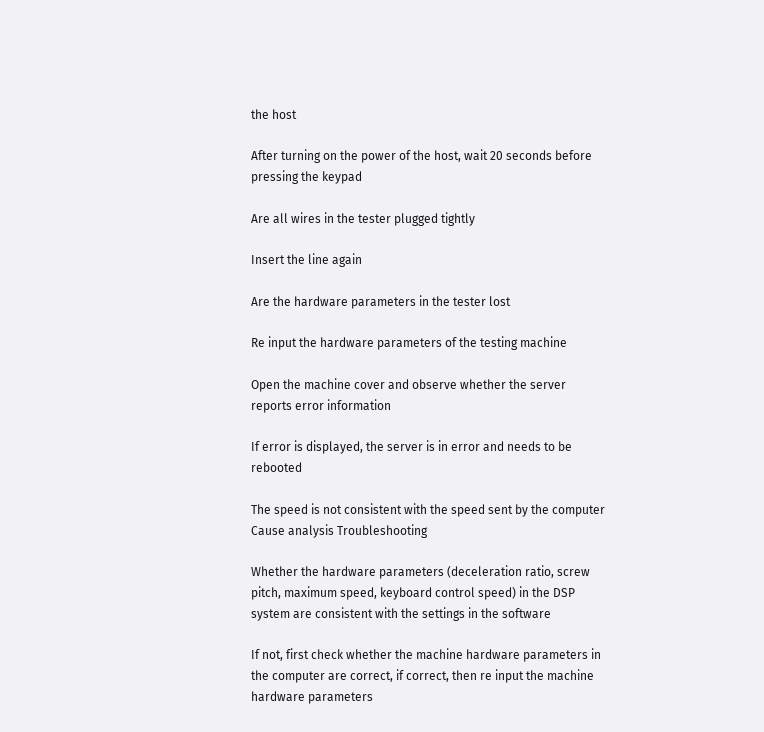the host

After turning on the power of the host, wait 20 seconds before pressing the keypad

Are all wires in the tester plugged tightly

Insert the line again

Are the hardware parameters in the tester lost

Re input the hardware parameters of the testing machine

Open the machine cover and observe whether the server reports error information

If error is displayed, the server is in error and needs to be rebooted

The speed is not consistent with the speed sent by the computer
Cause analysis Troubleshooting

Whether the hardware parameters (deceleration ratio, screw pitch, maximum speed, keyboard control speed) in the DSP system are consistent with the settings in the software

If not, first check whether the machine hardware parameters in the computer are correct, if correct, then re input the machine hardware parameters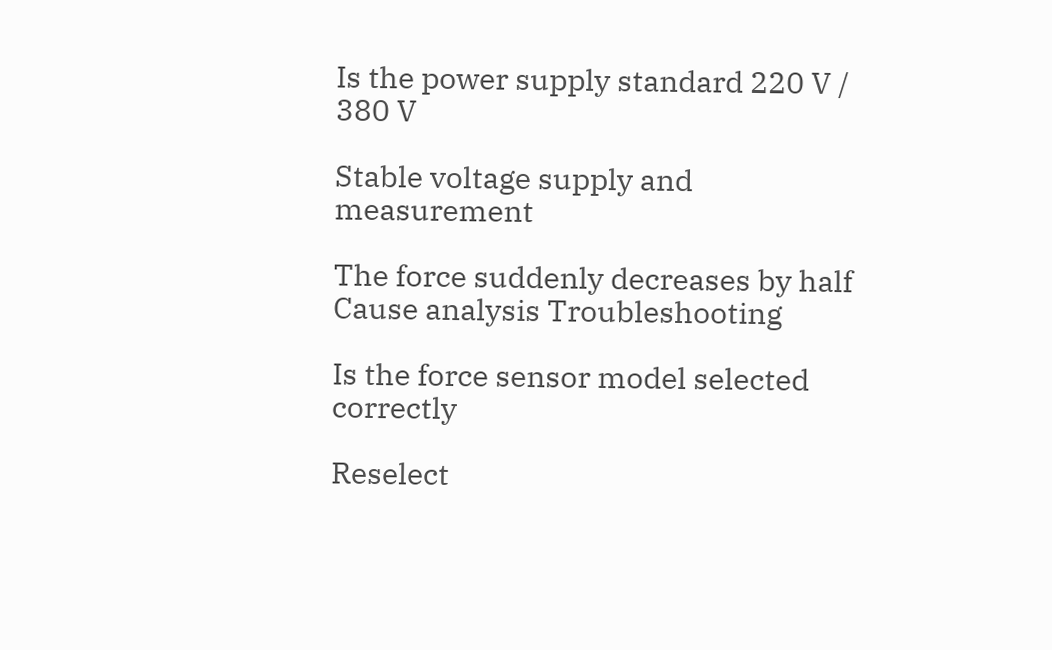Is the power supply standard 220 V / 380 V

Stable voltage supply and measurement

The force suddenly decreases by half
Cause analysis Troubleshooting

Is the force sensor model selected correctly

Reselect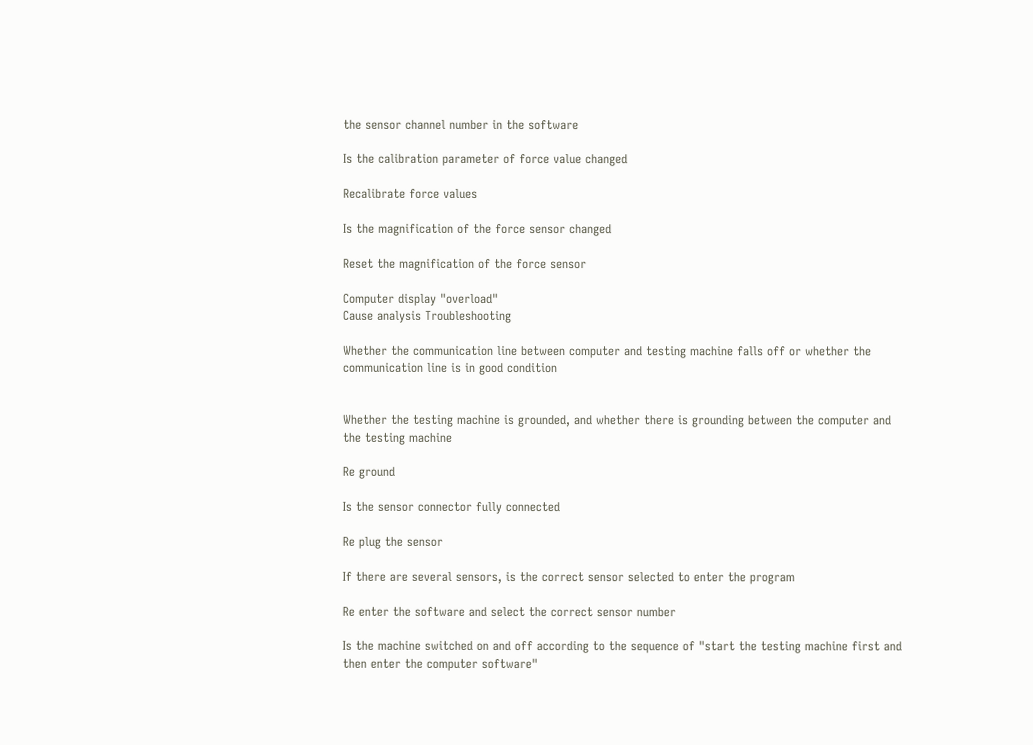the sensor channel number in the software

Is the calibration parameter of force value changed

Recalibrate force values

Is the magnification of the force sensor changed

Reset the magnification of the force sensor

Computer display "overload"
Cause analysis Troubleshooting

Whether the communication line between computer and testing machine falls off or whether the communication line is in good condition


Whether the testing machine is grounded, and whether there is grounding between the computer and the testing machine

Re ground

Is the sensor connector fully connected

Re plug the sensor

If there are several sensors, is the correct sensor selected to enter the program

Re enter the software and select the correct sensor number

Is the machine switched on and off according to the sequence of "start the testing machine first and then enter the computer software"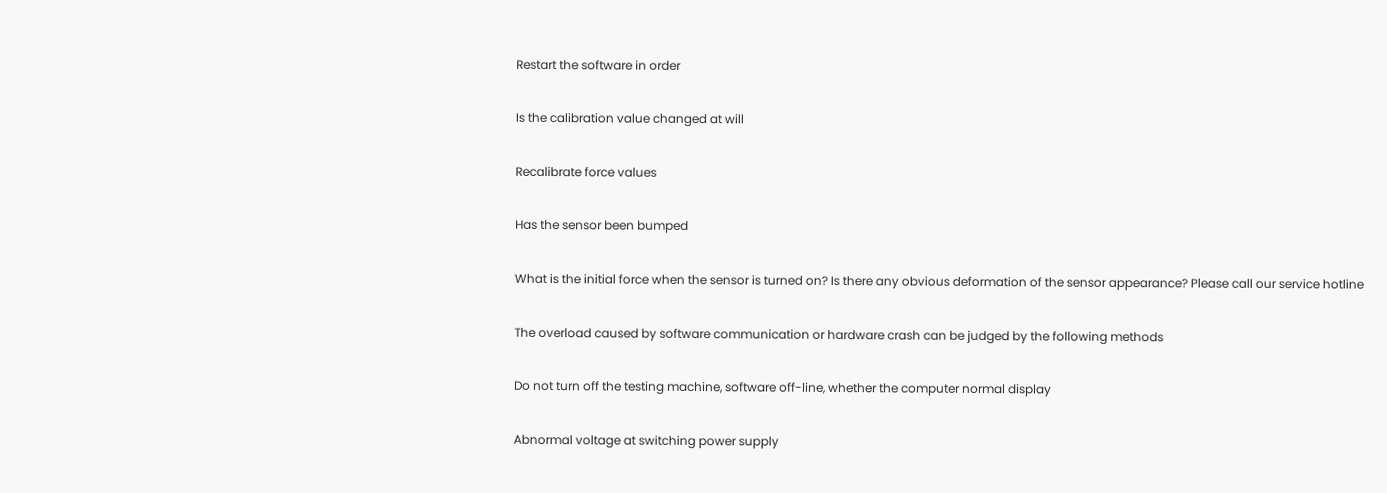Restart the software in order

Is the calibration value changed at will

Recalibrate force values

Has the sensor been bumped

What is the initial force when the sensor is turned on? Is there any obvious deformation of the sensor appearance? Please call our service hotline

The overload caused by software communication or hardware crash can be judged by the following methods

Do not turn off the testing machine, software off-line, whether the computer normal display

Abnormal voltage at switching power supply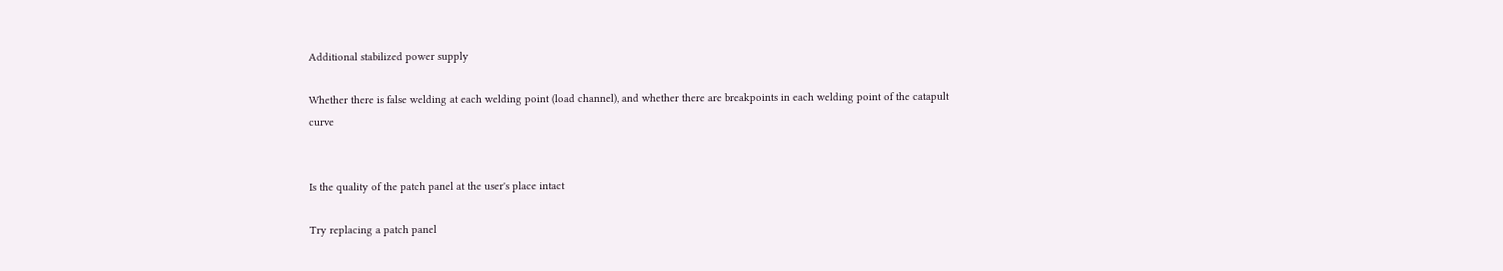Additional stabilized power supply

Whether there is false welding at each welding point (load channel), and whether there are breakpoints in each welding point of the catapult curve


Is the quality of the patch panel at the user's place intact

Try replacing a patch panel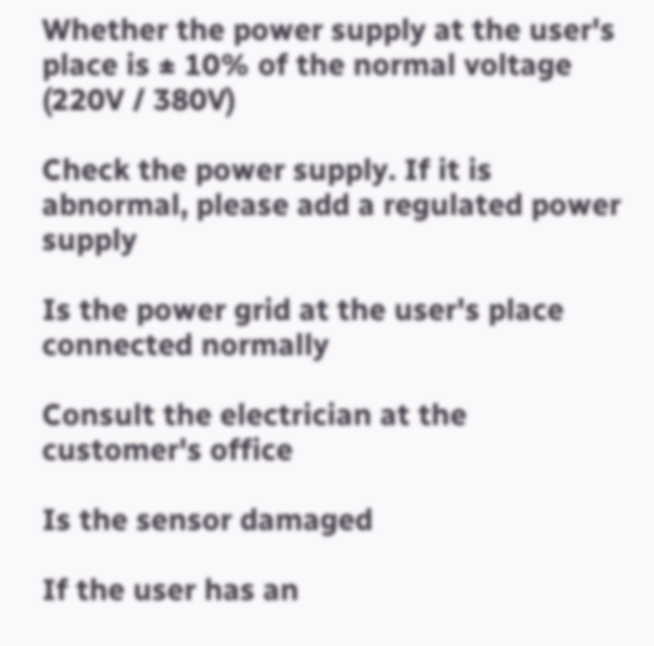Whether the power supply at the user's place is ± 10% of the normal voltage (220V / 380V)

Check the power supply. If it is abnormal, please add a regulated power supply

Is the power grid at the user's place connected normally

Consult the electrician at the customer's office

Is the sensor damaged

If the user has an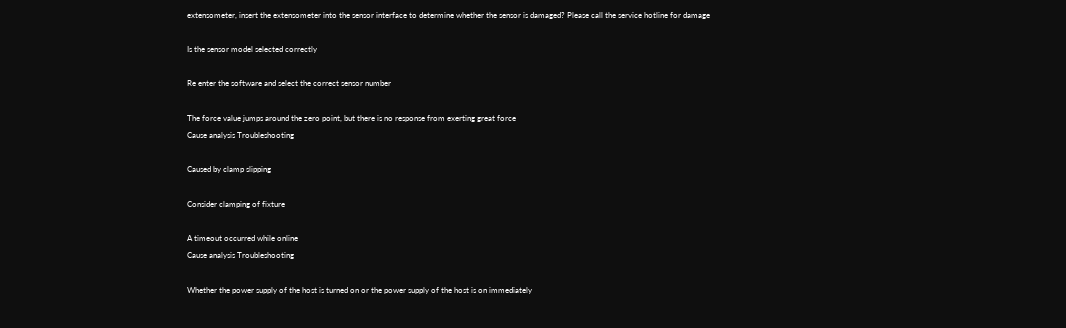extensometer, insert the extensometer into the sensor interface to determine whether the sensor is damaged? Please call the service hotline for damage

Is the sensor model selected correctly

Re enter the software and select the correct sensor number

The force value jumps around the zero point, but there is no response from exerting great force
Cause analysis Troubleshooting

Caused by clamp slipping

Consider clamping of fixture

A timeout occurred while online
Cause analysis Troubleshooting

Whether the power supply of the host is turned on or the power supply of the host is on immediately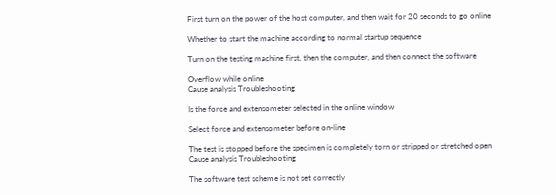First turn on the power of the host computer, and then wait for 20 seconds to go online

Whether to start the machine according to normal startup sequence

Turn on the testing machine first, then the computer, and then connect the software

Overflow while online
Cause analysis Troubleshooting

Is the force and extensometer selected in the online window

Select force and extensometer before on-line

The test is stopped before the specimen is completely torn or stripped or stretched open
Cause analysis Troubleshooting

The software test scheme is not set correctly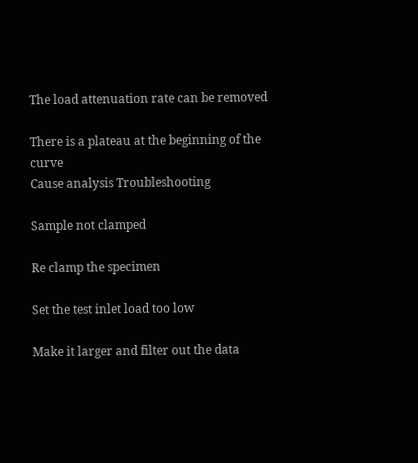The load attenuation rate can be removed

There is a plateau at the beginning of the curve
Cause analysis Troubleshooting

Sample not clamped

Re clamp the specimen

Set the test inlet load too low

Make it larger and filter out the data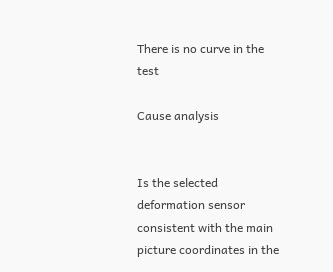There is no curve in the test

Cause analysis


Is the selected deformation sensor consistent with the main picture coordinates in the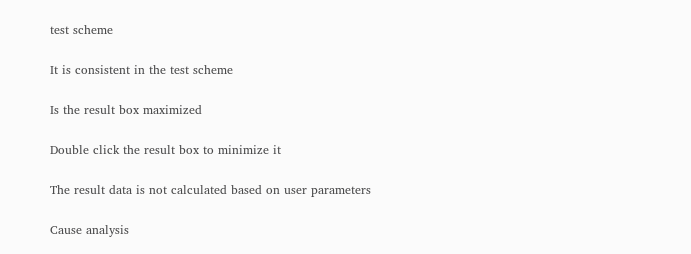test scheme

It is consistent in the test scheme

Is the result box maximized

Double click the result box to minimize it

The result data is not calculated based on user parameters

Cause analysis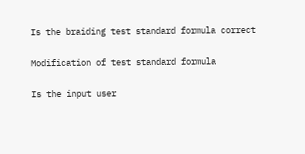Is the braiding test standard formula correct

Modification of test standard formula

Is the input user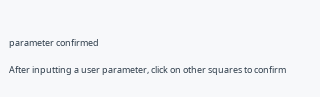parameter confirmed

After inputting a user parameter, click on other squares to confirm